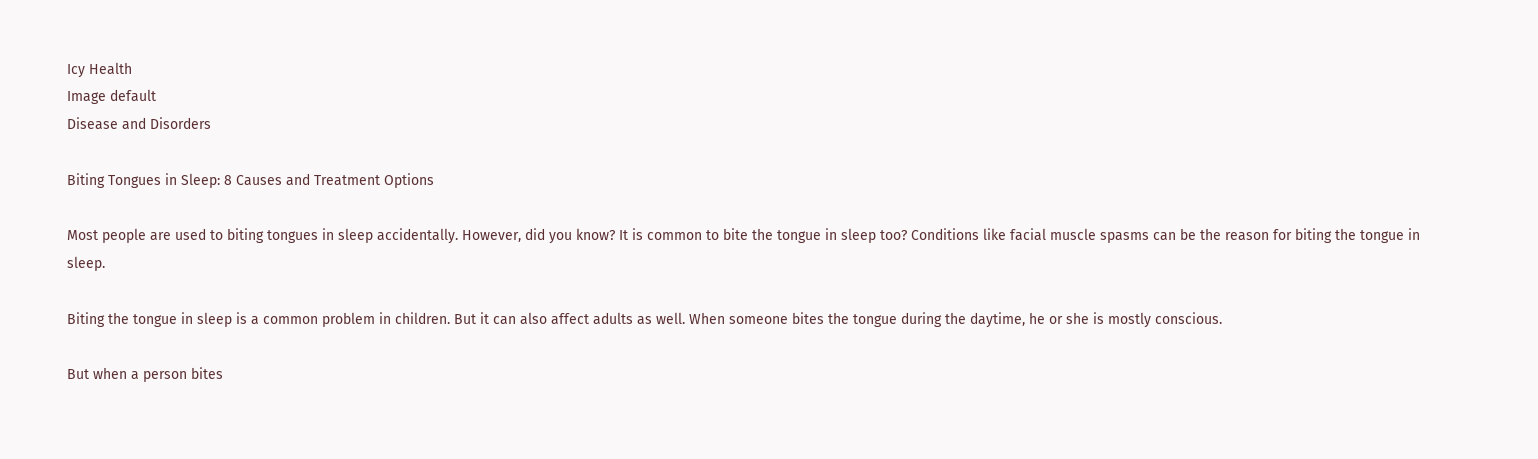Icy Health
Image default
Disease and Disorders

Biting Tongues in Sleep: 8 Causes and Treatment Options

Most people are used to biting tongues in sleep accidentally. However, did you know? It is common to bite the tongue in sleep too? Conditions like facial muscle spasms can be the reason for biting the tongue in sleep.

Biting the tongue in sleep is a common problem in children. But it can also affect adults as well. When someone bites the tongue during the daytime, he or she is mostly conscious.

But when a person bites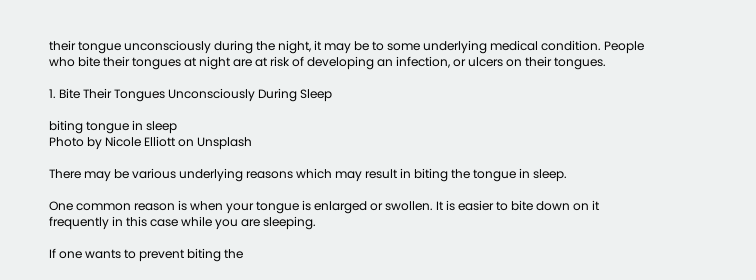their tongue unconsciously during the night, it may be to some underlying medical condition. People who bite their tongues at night are at risk of developing an infection, or ulcers on their tongues.

1. Bite Their Tongues Unconsciously During Sleep

biting tongue in sleep
Photo by Nicole Elliott on Unsplash

There may be various underlying reasons which may result in biting the tongue in sleep.

One common reason is when your tongue is enlarged or swollen. It is easier to bite down on it frequently in this case while you are sleeping.

If one wants to prevent biting the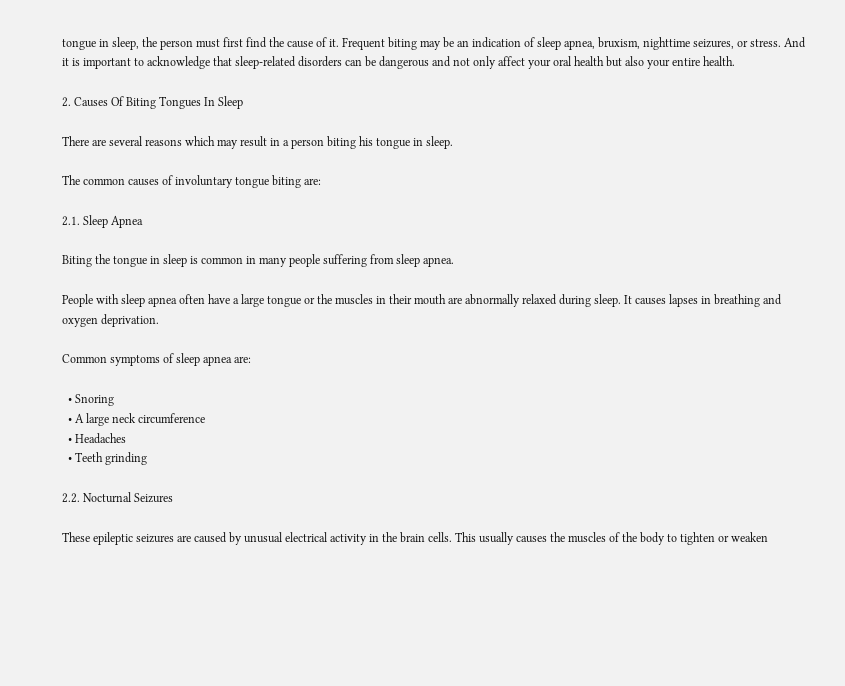tongue in sleep, the person must first find the cause of it. Frequent biting may be an indication of sleep apnea, bruxism, nighttime seizures, or stress. And it is important to acknowledge that sleep-related disorders can be dangerous and not only affect your oral health but also your entire health.

2. Causes Of Biting Tongues In Sleep

There are several reasons which may result in a person biting his tongue in sleep.

The common causes of involuntary tongue biting are:

2.1. Sleep Apnea

Biting the tongue in sleep is common in many people suffering from sleep apnea.

People with sleep apnea often have a large tongue or the muscles in their mouth are abnormally relaxed during sleep. It causes lapses in breathing and oxygen deprivation.

Common symptoms of sleep apnea are:

  • Snoring
  • A large neck circumference
  • Headaches
  • Teeth grinding

2.2. Nocturnal Seizures

These epileptic seizures are caused by unusual electrical activity in the brain cells. This usually causes the muscles of the body to tighten or weaken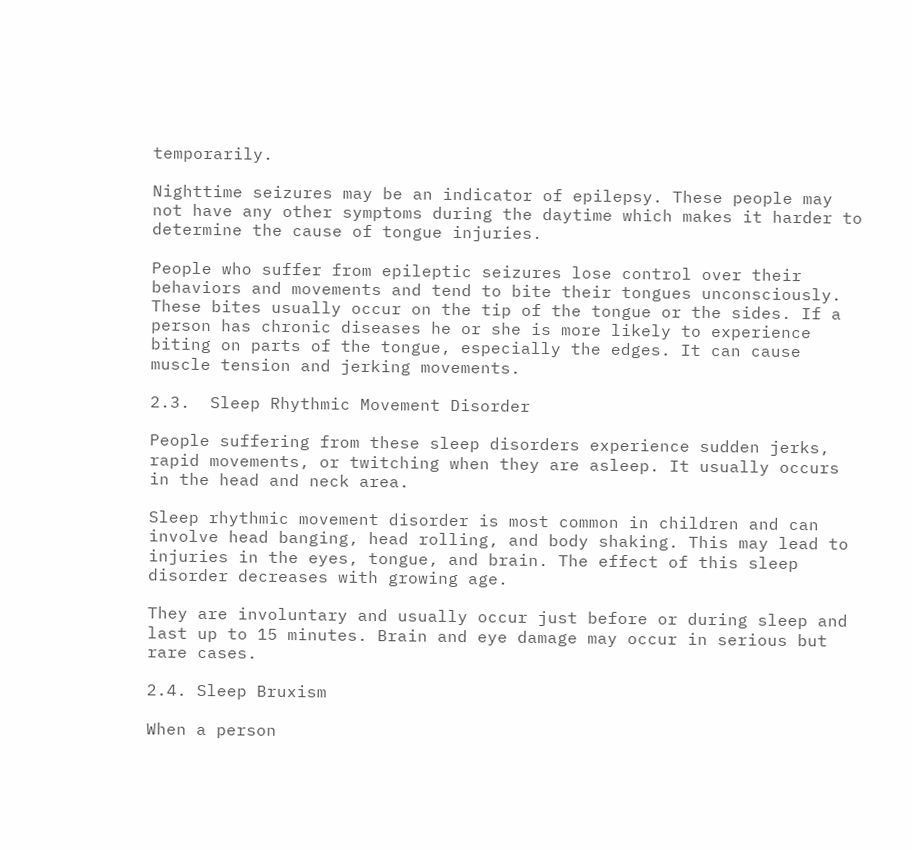temporarily.

Nighttime seizures may be an indicator of epilepsy. These people may not have any other symptoms during the daytime which makes it harder to determine the cause of tongue injuries.

People who suffer from epileptic seizures lose control over their behaviors and movements and tend to bite their tongues unconsciously. These bites usually occur on the tip of the tongue or the sides. If a person has chronic diseases he or she is more likely to experience biting on parts of the tongue, especially the edges. It can cause muscle tension and jerking movements.

2.3.  Sleep Rhythmic Movement Disorder

People suffering from these sleep disorders experience sudden jerks, rapid movements, or twitching when they are asleep. It usually occurs in the head and neck area.

Sleep rhythmic movement disorder is most common in children and can involve head banging, head rolling, and body shaking. This may lead to injuries in the eyes, tongue, and brain. The effect of this sleep disorder decreases with growing age.

They are involuntary and usually occur just before or during sleep and last up to 15 minutes. Brain and eye damage may occur in serious but rare cases.

2.4. Sleep Bruxism

When a person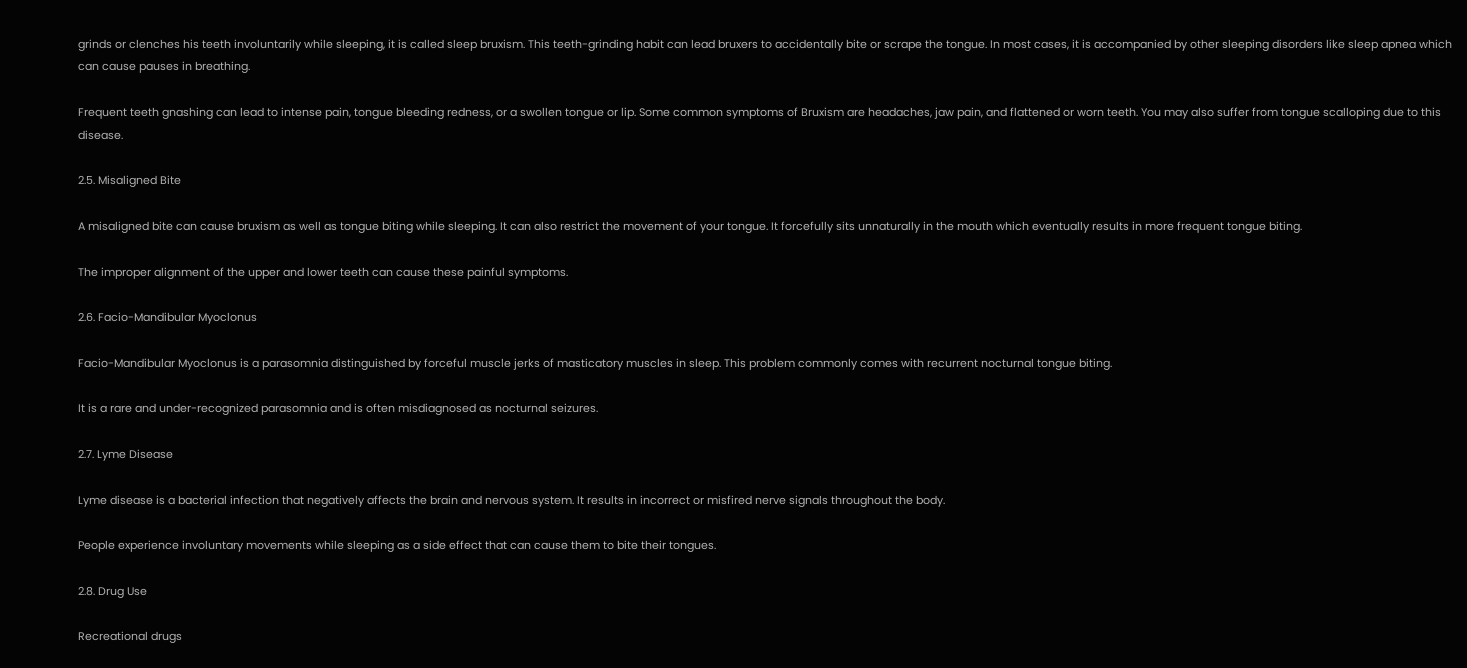grinds or clenches his teeth involuntarily while sleeping, it is called sleep bruxism. This teeth-grinding habit can lead bruxers to accidentally bite or scrape the tongue. In most cases, it is accompanied by other sleeping disorders like sleep apnea which can cause pauses in breathing.

Frequent teeth gnashing can lead to intense pain, tongue bleeding redness, or a swollen tongue or lip. Some common symptoms of Bruxism are headaches, jaw pain, and flattened or worn teeth. You may also suffer from tongue scalloping due to this disease.

2.5. Misaligned Bite

A misaligned bite can cause bruxism as well as tongue biting while sleeping. It can also restrict the movement of your tongue. It forcefully sits unnaturally in the mouth which eventually results in more frequent tongue biting.

The improper alignment of the upper and lower teeth can cause these painful symptoms.

2.6. Facio-Mandibular Myoclonus

Facio-Mandibular Myoclonus is a parasomnia distinguished by forceful muscle jerks of masticatory muscles in sleep. This problem commonly comes with recurrent nocturnal tongue biting.

It is a rare and under-recognized parasomnia and is often misdiagnosed as nocturnal seizures.

2.7. Lyme Disease

Lyme disease is a bacterial infection that negatively affects the brain and nervous system. It results in incorrect or misfired nerve signals throughout the body.

People experience involuntary movements while sleeping as a side effect that can cause them to bite their tongues.

2.8. Drug Use

Recreational drugs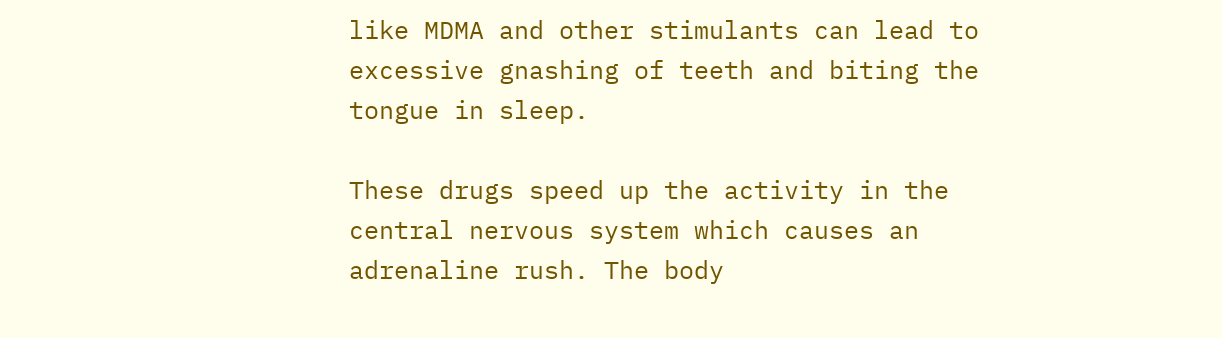like MDMA and other stimulants can lead to excessive gnashing of teeth and biting the tongue in sleep.

These drugs speed up the activity in the central nervous system which causes an adrenaline rush. The body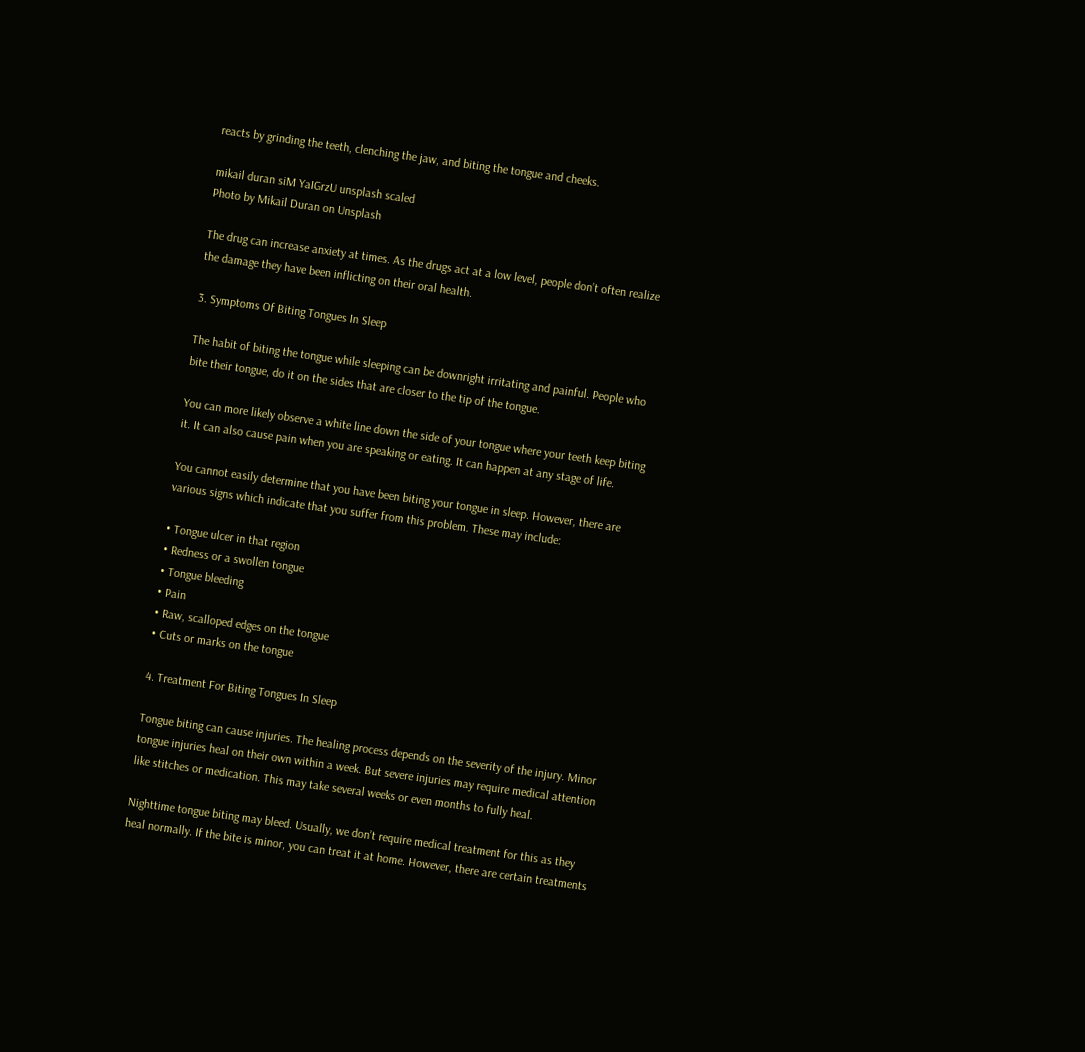reacts by grinding the teeth, clenching the jaw, and biting the tongue and cheeks.

mikail duran siM YaIGrzU unsplash scaled
Photo by Mikail Duran on Unsplash

The drug can increase anxiety at times. As the drugs act at a low level, people don’t often realize the damage they have been inflicting on their oral health.

3. Symptoms Of Biting Tongues In Sleep

The habit of biting the tongue while sleeping can be downright irritating and painful. People who bite their tongue, do it on the sides that are closer to the tip of the tongue.

You can more likely observe a white line down the side of your tongue where your teeth keep biting it. It can also cause pain when you are speaking or eating. It can happen at any stage of life.

You cannot easily determine that you have been biting your tongue in sleep. However, there are various signs which indicate that you suffer from this problem. These may include:

• Tongue ulcer in that region
• Redness or a swollen tongue
• Tongue bleeding
• Pain
• Raw, scalloped edges on the tongue
• Cuts or marks on the tongue

4. Treatment For Biting Tongues In Sleep

Tongue biting can cause injuries. The healing process depends on the severity of the injury. Minor tongue injuries heal on their own within a week. But severe injuries may require medical attention like stitches or medication. This may take several weeks or even months to fully heal.

Nighttime tongue biting may bleed. Usually, we don’t require medical treatment for this as they heal normally. If the bite is minor, you can treat it at home. However, there are certain treatments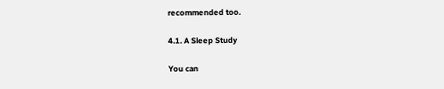recommended too.

4.1. A Sleep Study

You can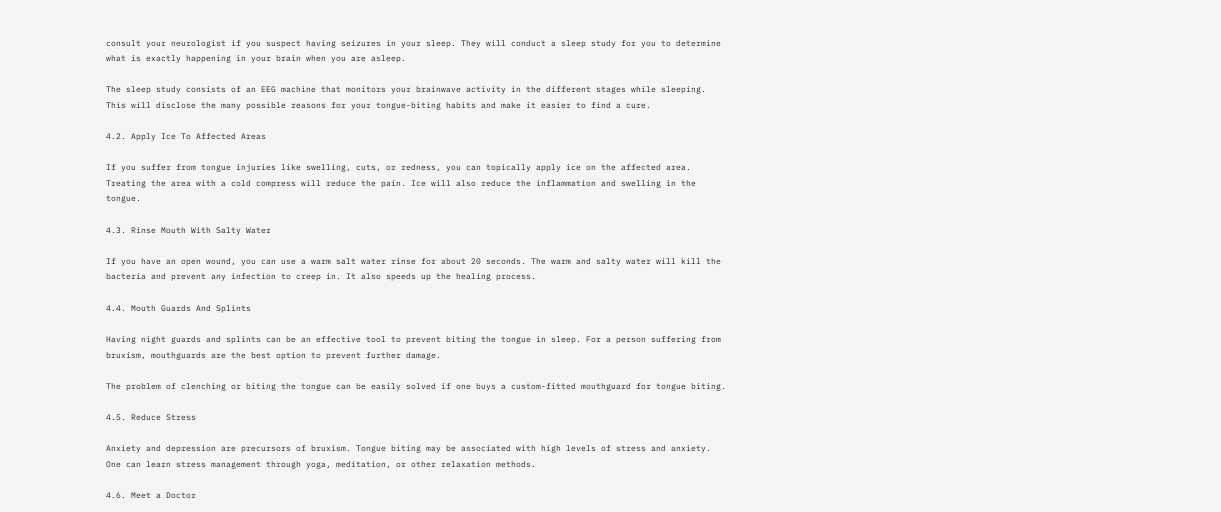consult your neurologist if you suspect having seizures in your sleep. They will conduct a sleep study for you to determine what is exactly happening in your brain when you are asleep.

The sleep study consists of an EEG machine that monitors your brainwave activity in the different stages while sleeping. This will disclose the many possible reasons for your tongue-biting habits and make it easier to find a cure.

4.2. Apply Ice To Affected Areas

If you suffer from tongue injuries like swelling, cuts, or redness, you can topically apply ice on the affected area. Treating the area with a cold compress will reduce the pain. Ice will also reduce the inflammation and swelling in the tongue.

4.3. Rinse Mouth With Salty Water

If you have an open wound, you can use a warm salt water rinse for about 20 seconds. The warm and salty water will kill the bacteria and prevent any infection to creep in. It also speeds up the healing process.

4.4. Mouth Guards And Splints

Having night guards and splints can be an effective tool to prevent biting the tongue in sleep. For a person suffering from bruxism, mouthguards are the best option to prevent further damage.

The problem of clenching or biting the tongue can be easily solved if one buys a custom-fitted mouthguard for tongue biting.

4.5. Reduce Stress

Anxiety and depression are precursors of bruxism. Tongue biting may be associated with high levels of stress and anxiety. One can learn stress management through yoga, meditation, or other relaxation methods.

4.6. Meet a Doctor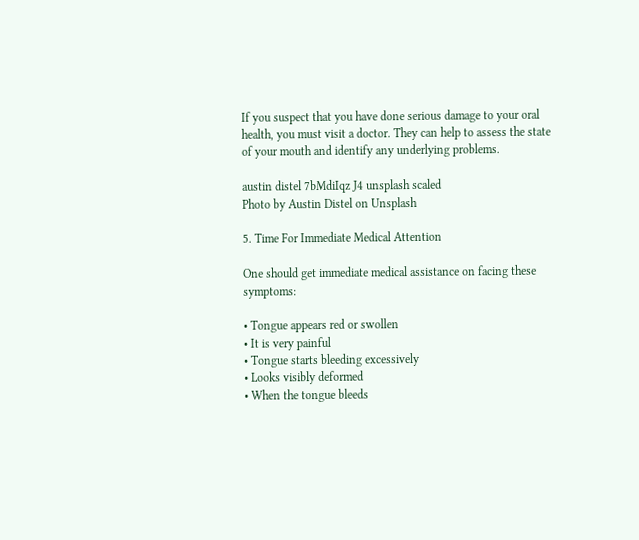If you suspect that you have done serious damage to your oral health, you must visit a doctor. They can help to assess the state of your mouth and identify any underlying problems.

austin distel 7bMdiIqz J4 unsplash scaled
Photo by Austin Distel on Unsplash

5. Time For Immediate Medical Attention

One should get immediate medical assistance on facing these symptoms:

• Tongue appears red or swollen
• It is very painful
• Tongue starts bleeding excessively
• Looks visibly deformed
• When the tongue bleeds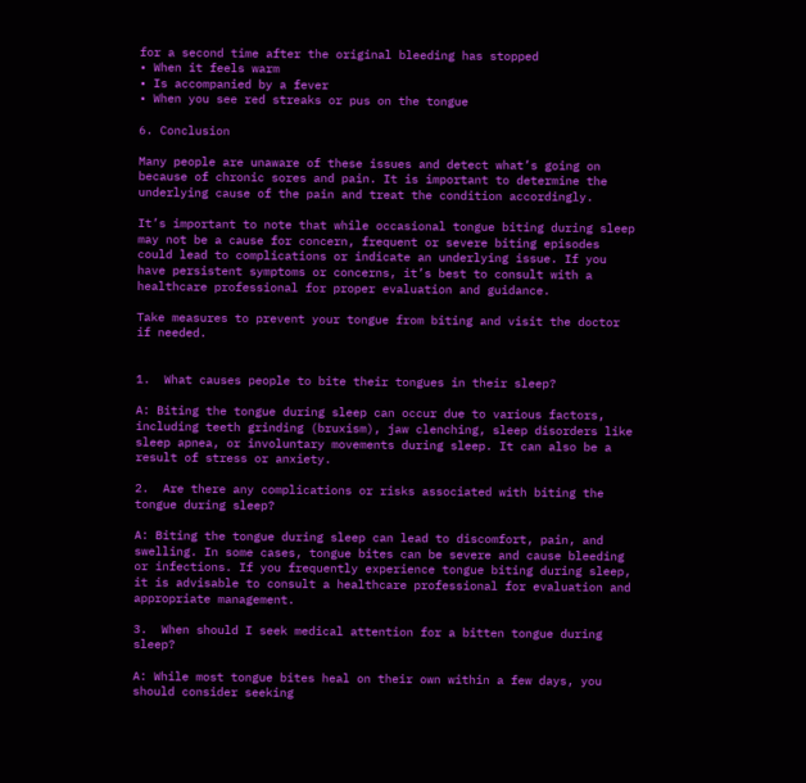for a second time after the original bleeding has stopped
• When it feels warm
• Is accompanied by a fever
• When you see red streaks or pus on the tongue

6. Conclusion

Many people are unaware of these issues and detect what’s going on because of chronic sores and pain. It is important to determine the underlying cause of the pain and treat the condition accordingly.

It’s important to note that while occasional tongue biting during sleep may not be a cause for concern, frequent or severe biting episodes could lead to complications or indicate an underlying issue. If you have persistent symptoms or concerns, it’s best to consult with a healthcare professional for proper evaluation and guidance.

Take measures to prevent your tongue from biting and visit the doctor if needed.


1.  What causes people to bite their tongues in their sleep?

A: Biting the tongue during sleep can occur due to various factors, including teeth grinding (bruxism), jaw clenching, sleep disorders like sleep apnea, or involuntary movements during sleep. It can also be a result of stress or anxiety.

2.  Are there any complications or risks associated with biting the tongue during sleep?

A: Biting the tongue during sleep can lead to discomfort, pain, and swelling. In some cases, tongue bites can be severe and cause bleeding or infections. If you frequently experience tongue biting during sleep, it is advisable to consult a healthcare professional for evaluation and appropriate management.

3.  When should I seek medical attention for a bitten tongue during sleep?

A: While most tongue bites heal on their own within a few days, you should consider seeking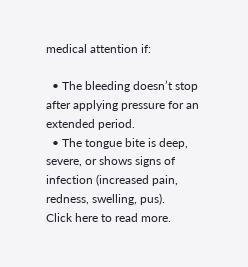medical attention if:

  • The bleeding doesn’t stop after applying pressure for an extended period.
  • The tongue bite is deep, severe, or shows signs of infection (increased pain, redness, swelling, pus).
Click here to read more.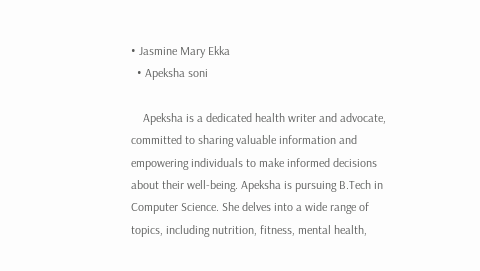• Jasmine Mary Ekka
  • Apeksha soni

    Apeksha is a dedicated health writer and advocate, committed to sharing valuable information and empowering individuals to make informed decisions about their well-being. Apeksha is pursuing B.Tech in Computer Science. She delves into a wide range of topics, including nutrition, fitness, mental health,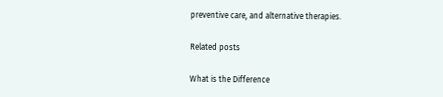preventive care, and alternative therapies.

Related posts

What is the Difference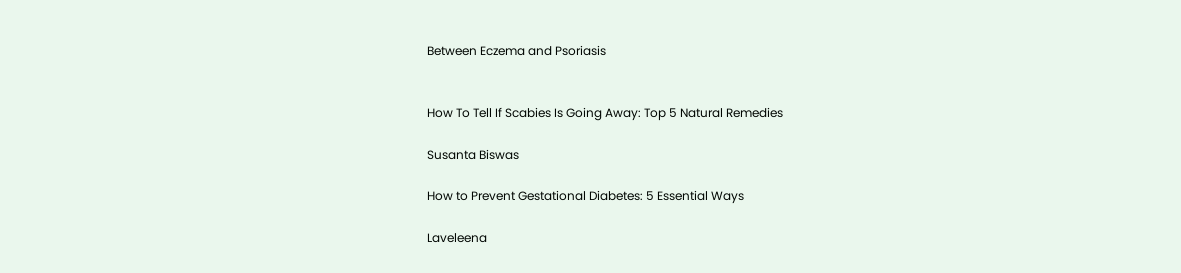Between Eczema and Psoriasis


How To Tell If Scabies Is Going Away: Top 5 Natural Remedies

Susanta Biswas

How to Prevent Gestational Diabetes: 5 Essential Ways

Laveleena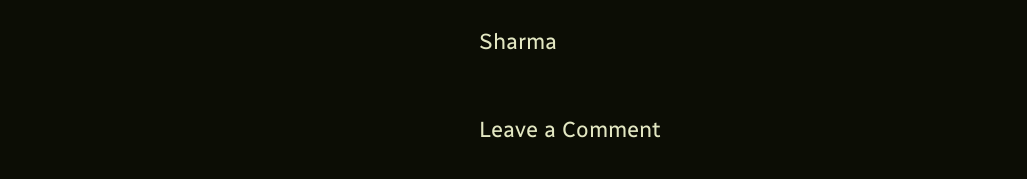Sharma

Leave a Comment